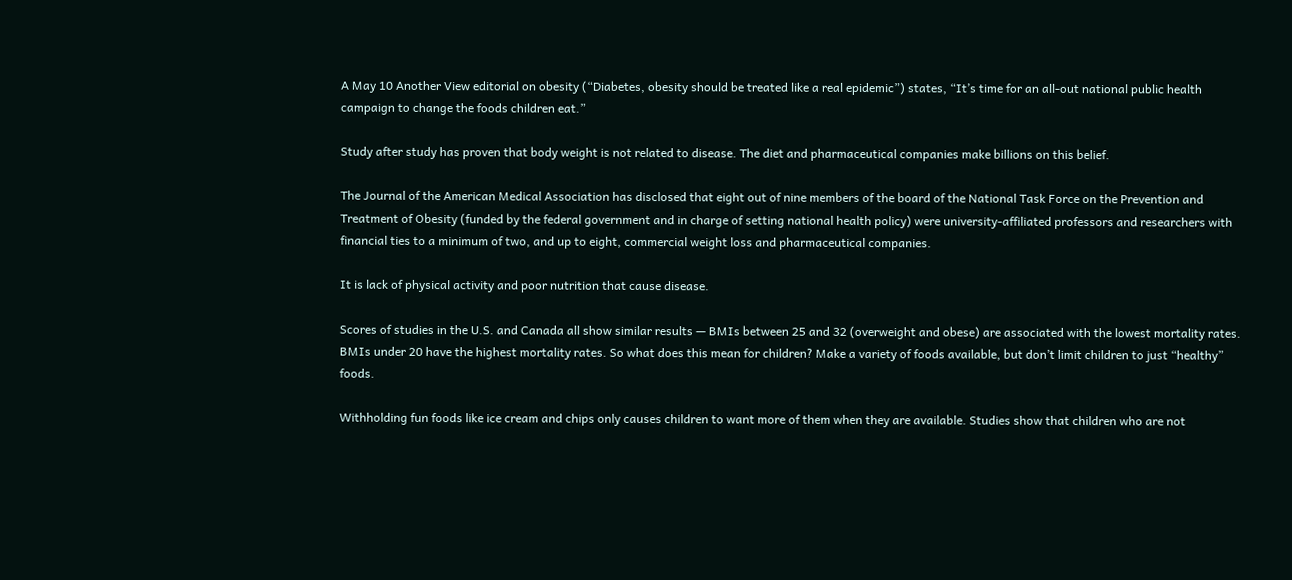A May 10 Another View editorial on obesity (“Diabetes, obesity should be treated like a real epidemic”) states, “It’s time for an all-out national public health campaign to change the foods children eat.”

Study after study has proven that body weight is not related to disease. The diet and pharmaceutical companies make billions on this belief.

The Journal of the American Medical Association has disclosed that eight out of nine members of the board of the National Task Force on the Prevention and Treatment of Obesity (funded by the federal government and in charge of setting national health policy) were university-affiliated professors and researchers with financial ties to a minimum of two, and up to eight, commercial weight loss and pharmaceutical companies.

It is lack of physical activity and poor nutrition that cause disease.

Scores of studies in the U.S. and Canada all show similar results — BMIs between 25 and 32 (overweight and obese) are associated with the lowest mortality rates. BMIs under 20 have the highest mortality rates. So what does this mean for children? Make a variety of foods available, but don’t limit children to just “healthy” foods.

Withholding fun foods like ice cream and chips only causes children to want more of them when they are available. Studies show that children who are not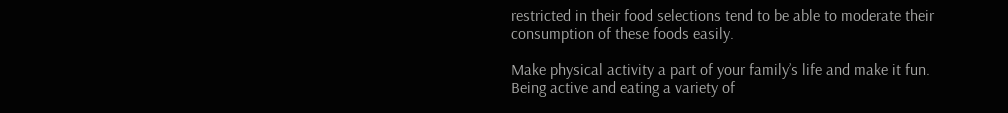restricted in their food selections tend to be able to moderate their consumption of these foods easily.

Make physical activity a part of your family’s life and make it fun. Being active and eating a variety of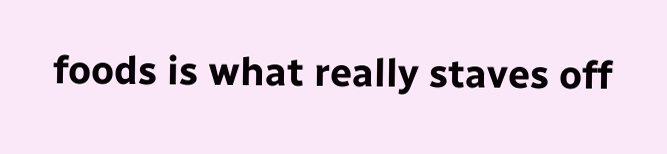foods is what really staves off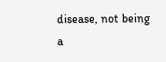disease, not being a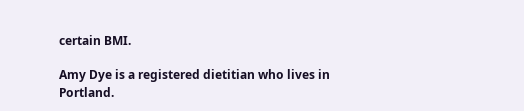certain BMI.

Amy Dye is a registered dietitian who lives in Portland.